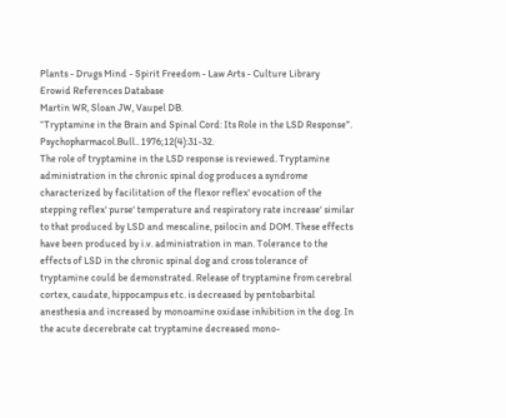Plants - Drugs Mind - Spirit Freedom - Law Arts - Culture Library
Erowid References Database
Martin WR, Sloan JW, Vaupel DB.
“Tryptamine in the Brain and Spinal Cord: Its Role in the LSD Response”.
Psychopharmacol.Bull.. 1976;12(4):31-32.
The role of tryptamine in the LSD response is reviewed. Tryptamine administration in the chronic spinal dog produces a syndrome characterized by facilitation of the flexor reflex' evocation of the stepping reflex' purse' temperature and respiratory rate increase' similar to that produced by LSD and mescaline, psilocin and DOM. These effects have been produced by i.v. administration in man. Tolerance to the effects of LSD in the chronic spinal dog and cross tolerance of tryptamine could be demonstrated. Release of tryptamine from cerebral cortex, caudate, hippocampus etc. is decreased by pentobarbital anesthesia and increased by monoamine oxidase inhibition in the dog. In the acute decerebrate cat tryptamine decreased mono-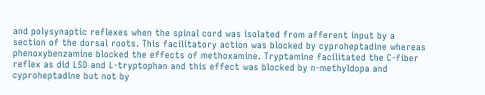and polysynaptic reflexes when the spinal cord was isolated from afferent input by a section of the dorsal roots. This facilitatory action was blocked by cyproheptadine whereas phenoxybenzamine blocked the effects of methoxamine. Tryptamine facilitated the C-fiber reflex as did LSD and L-tryptophan and this effect was blocked by n-methyldopa and cyproheptadine but not by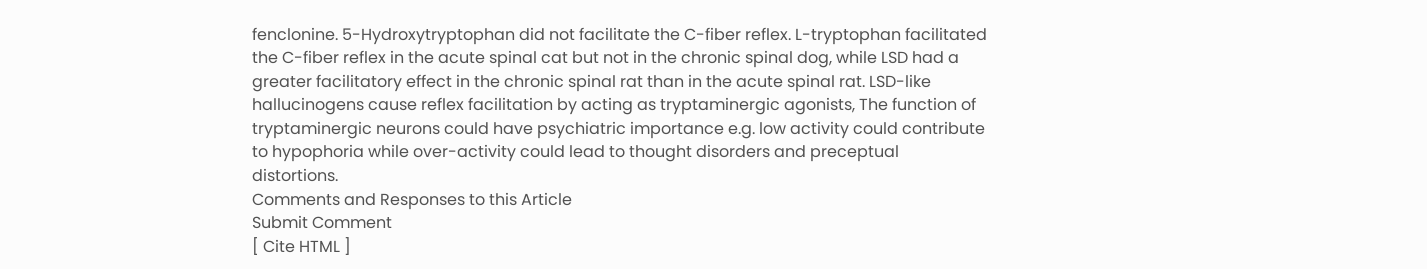fenclonine. 5-Hydroxytryptophan did not facilitate the C-fiber reflex. L-tryptophan facilitated the C-fiber reflex in the acute spinal cat but not in the chronic spinal dog, while LSD had a greater facilitatory effect in the chronic spinal rat than in the acute spinal rat. LSD-like hallucinogens cause reflex facilitation by acting as tryptaminergic agonists, The function of tryptaminergic neurons could have psychiatric importance e.g. low activity could contribute to hypophoria while over-activity could lead to thought disorders and preceptual distortions.
Comments and Responses to this Article
Submit Comment
[ Cite HTML ]